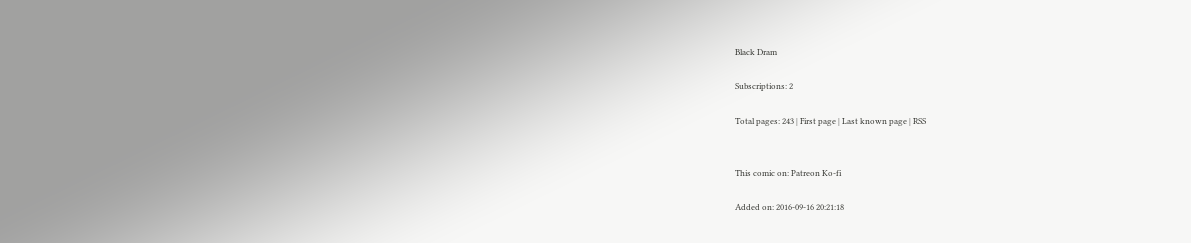Black Dram

Subscriptions: 2

Total pages: 243 | First page | Last known page | RSS


This comic on: Patreon Ko-fi

Added on: 2016-09-16 20:21:18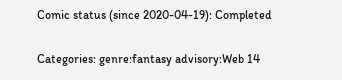Comic status (since 2020-04-19): Completed

Categories: genre:fantasy advisory:Web 14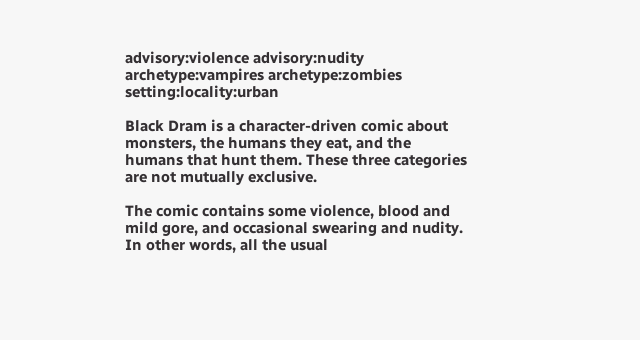advisory:violence advisory:nudity archetype:vampires archetype:zombies setting:locality:urban

Black Dram is a character-driven comic about monsters, the humans they eat, and the humans that hunt them. These three categories are not mutually exclusive.

The comic contains some violence, blood and mild gore, and occasional swearing and nudity. In other words, all the usual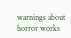warnings about horror works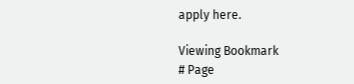apply here.

Viewing Bookmark
# Page